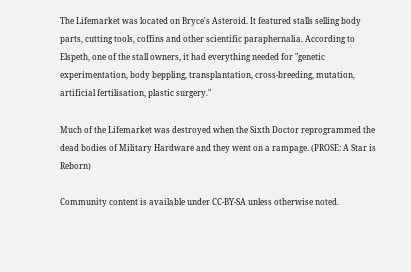The Lifemarket was located on Bryce's Asteroid. It featured stalls selling body parts, cutting tools, coffins and other scientific paraphernalia. According to Elspeth, one of the stall owners, it had everything needed for "genetic experimentation, body beppling, transplantation, cross-breeding, mutation, artificial fertilisation, plastic surgery."

Much of the Lifemarket was destroyed when the Sixth Doctor reprogrammed the dead bodies of Military Hardware and they went on a rampage. (PROSE: A Star is Reborn)

Community content is available under CC-BY-SA unless otherwise noted.